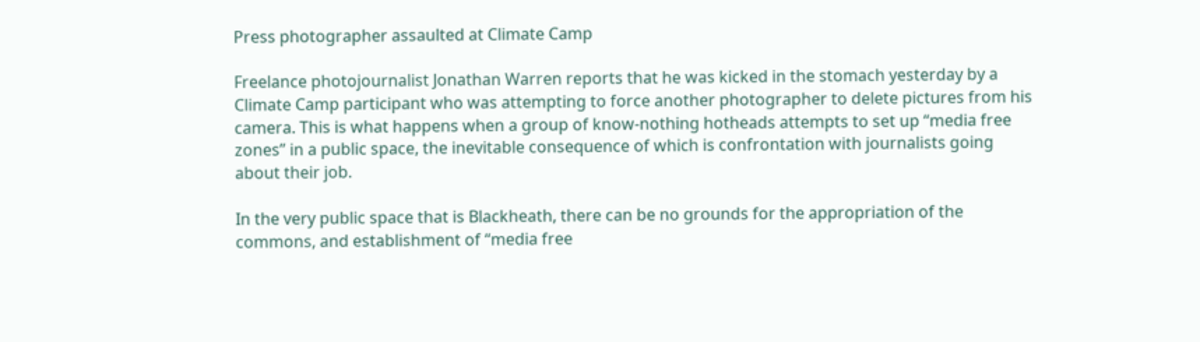Press photographer assaulted at Climate Camp

Freelance photojournalist Jonathan Warren reports that he was kicked in the stomach yesterday by a Climate Camp participant who was attempting to force another photographer to delete pictures from his camera. This is what happens when a group of know-nothing hotheads attempts to set up “media free zones” in a public space, the inevitable consequence of which is confrontation with journalists going about their job.

In the very public space that is Blackheath, there can be no grounds for the appropriation of the commons, and establishment of “media free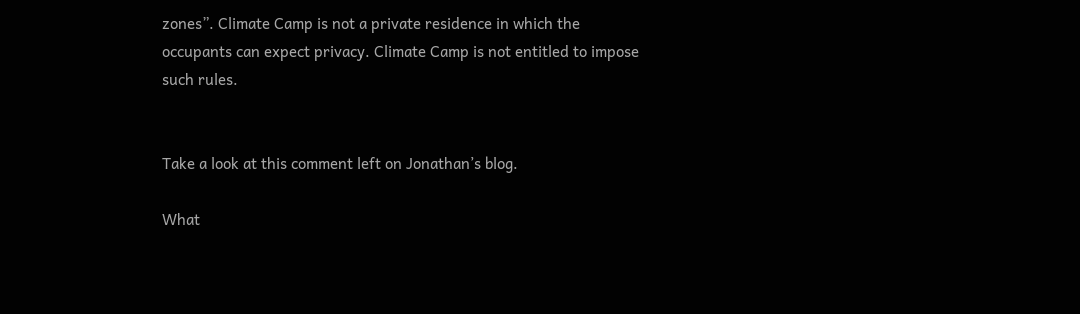zones”. Climate Camp is not a private residence in which the occupants can expect privacy. Climate Camp is not entitled to impose such rules.


Take a look at this comment left on Jonathan’s blog.

What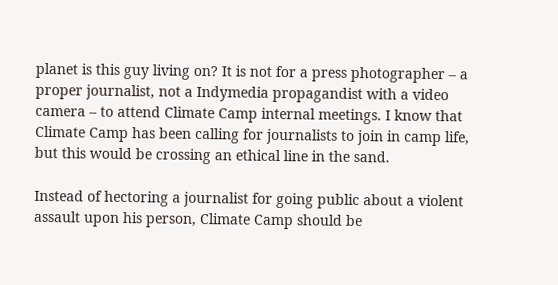planet is this guy living on? It is not for a press photographer – a proper journalist, not a Indymedia propagandist with a video camera – to attend Climate Camp internal meetings. I know that Climate Camp has been calling for journalists to join in camp life, but this would be crossing an ethical line in the sand.

Instead of hectoring a journalist for going public about a violent assault upon his person, Climate Camp should be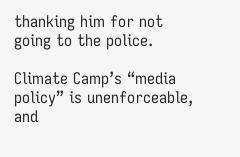thanking him for not going to the police.

Climate Camp’s “media policy” is unenforceable, and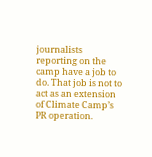journalists reporting on the camp have a job to do. That job is not to act as an extension of Climate Camp’s PR operation.